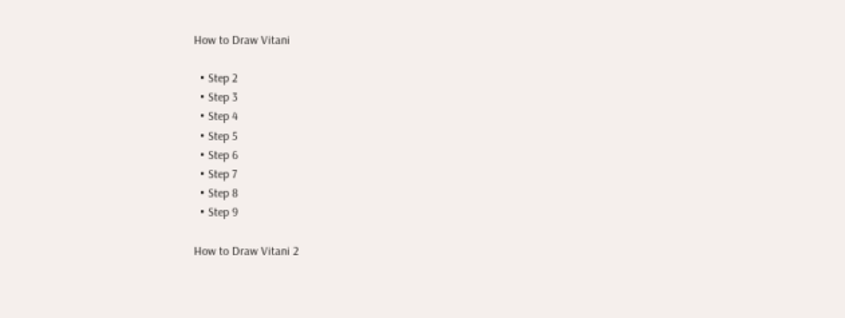How to Draw Vitani

  • Step 2
  • Step 3
  • Step 4
  • Step 5
  • Step 6
  • Step 7
  • Step 8
  • Step 9

How to Draw Vitani 2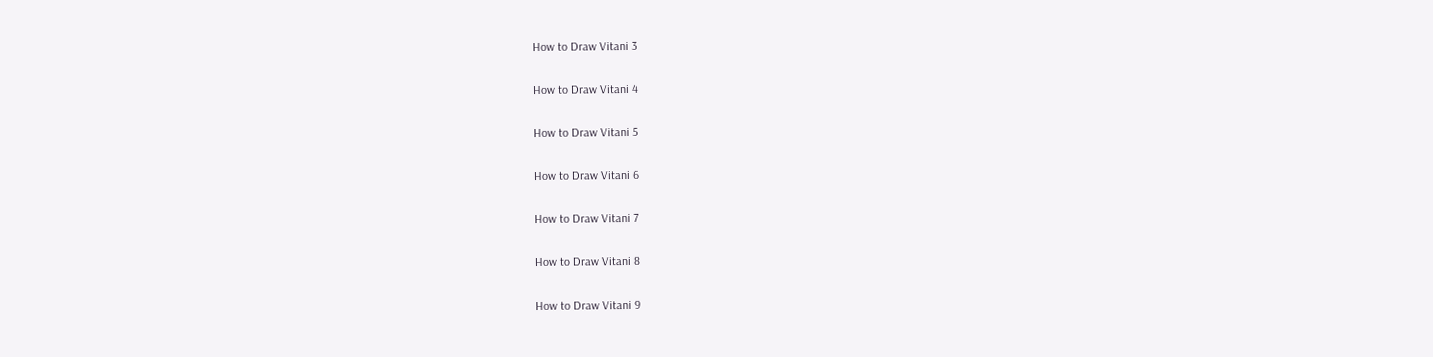How to Draw Vitani 3

How to Draw Vitani 4

How to Draw Vitani 5

How to Draw Vitani 6

How to Draw Vitani 7

How to Draw Vitani 8

How to Draw Vitani 9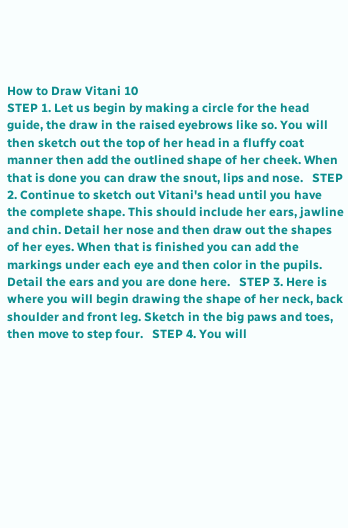How to Draw Vitani 10
STEP 1. Let us begin by making a circle for the head guide, the draw in the raised eyebrows like so. You will then sketch out the top of her head in a fluffy coat manner then add the outlined shape of her cheek. When that is done you can draw the snout, lips and nose.   STEP 2. Continue to sketch out Vitani's head until you have the complete shape. This should include her ears, jawline and chin. Detail her nose and then draw out the shapes of her eyes. When that is finished you can add the markings under each eye and then color in the pupils. Detail the ears and you are done here.   STEP 3. Here is where you will begin drawing the shape of her neck, back shoulder and front leg. Sketch in the big paws and toes, then move to step four.   STEP 4. You will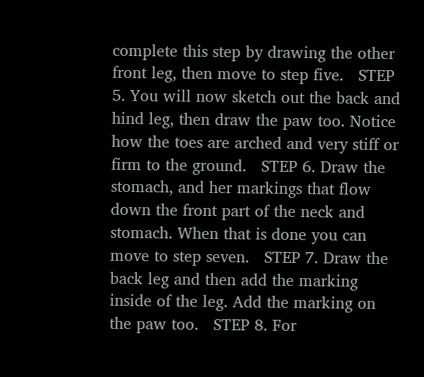complete this step by drawing the other front leg, then move to step five.   STEP 5. You will now sketch out the back and hind leg, then draw the paw too. Notice how the toes are arched and very stiff or firm to the ground.   STEP 6. Draw the stomach, and her markings that flow down the front part of the neck and stomach. When that is done you can move to step seven.   STEP 7. Draw the back leg and then add the marking inside of the leg. Add the marking on the paw too.   STEP 8. For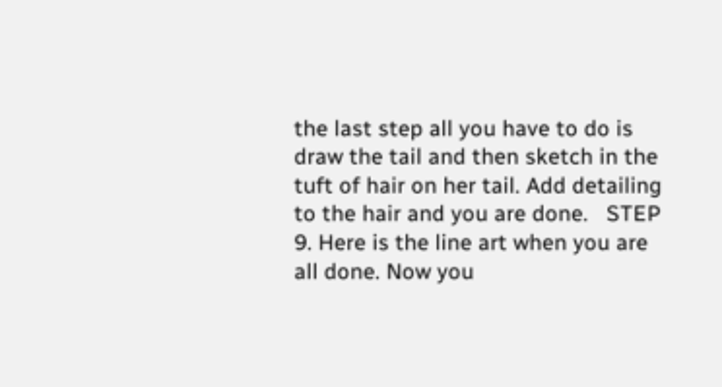the last step all you have to do is draw the tail and then sketch in the tuft of hair on her tail. Add detailing to the hair and you are done.   STEP 9. Here is the line art when you are all done. Now you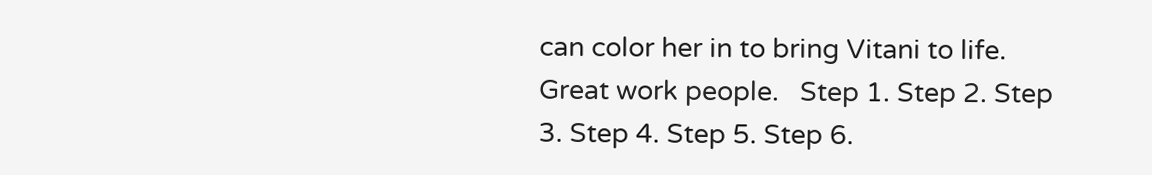can color her in to bring Vitani to life. Great work people.   Step 1. Step 2. Step 3. Step 4. Step 5. Step 6.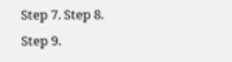Step 7. Step 8. Step 9.